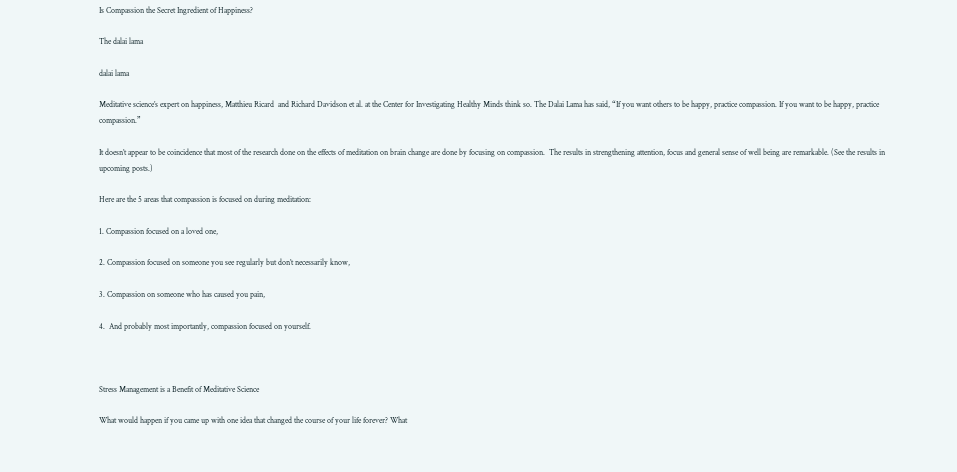Is Compassion the Secret Ingredient of Happiness?

The dalai lama

dalai lama

Meditative science’s expert on happiness, Matthieu Ricard  and Richard Davidson et al. at the Center for Investigating Healthy Minds think so. The Dalai Lama has said, “If you want others to be happy, practice compassion. If you want to be happy, practice compassion.”

It doesn’t appear to be coincidence that most of the research done on the effects of meditation on brain change are done by focusing on compassion.  The results in strengthening attention, focus and general sense of well being are remarkable. (See the results in upcoming posts.)

Here are the 5 areas that compassion is focused on during meditation:

1. Compassion focused on a loved one,

2. Compassion focused on someone you see regularly but don’t necessarily know,

3. Compassion on someone who has caused you pain,

4.  And probably most importantly, compassion focused on yourself.



Stress Management is a Benefit of Meditative Science

What would happen if you came up with one idea that changed the course of your life forever? What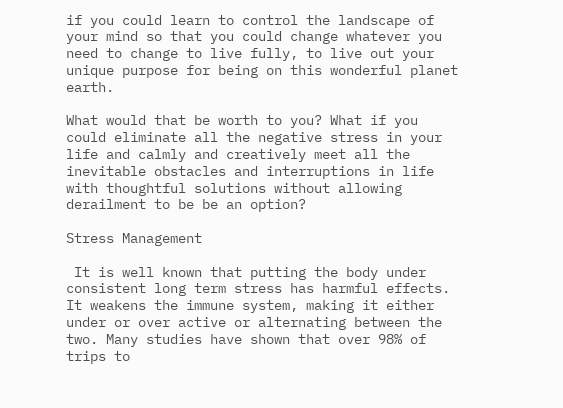if you could learn to control the landscape of your mind so that you could change whatever you need to change to live fully, to live out your unique purpose for being on this wonderful planet earth.

What would that be worth to you? What if you could eliminate all the negative stress in your life and calmly and creatively meet all the inevitable obstacles and interruptions in life with thoughtful solutions without allowing derailment to be be an option?

Stress Management

 It is well known that putting the body under consistent long term stress has harmful effects. It weakens the immune system, making it either under or over active or alternating between the two. Many studies have shown that over 98% of trips to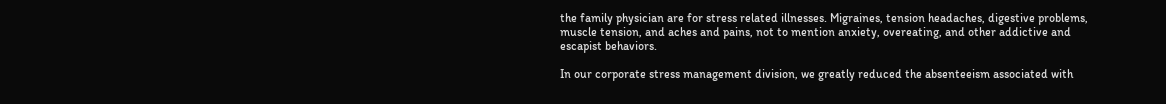the family physician are for stress related illnesses. Migraines, tension headaches, digestive problems, muscle tension, and aches and pains, not to mention anxiety, overeating, and other addictive and escapist behaviors.

In our corporate stress management division, we greatly reduced the absenteeism associated with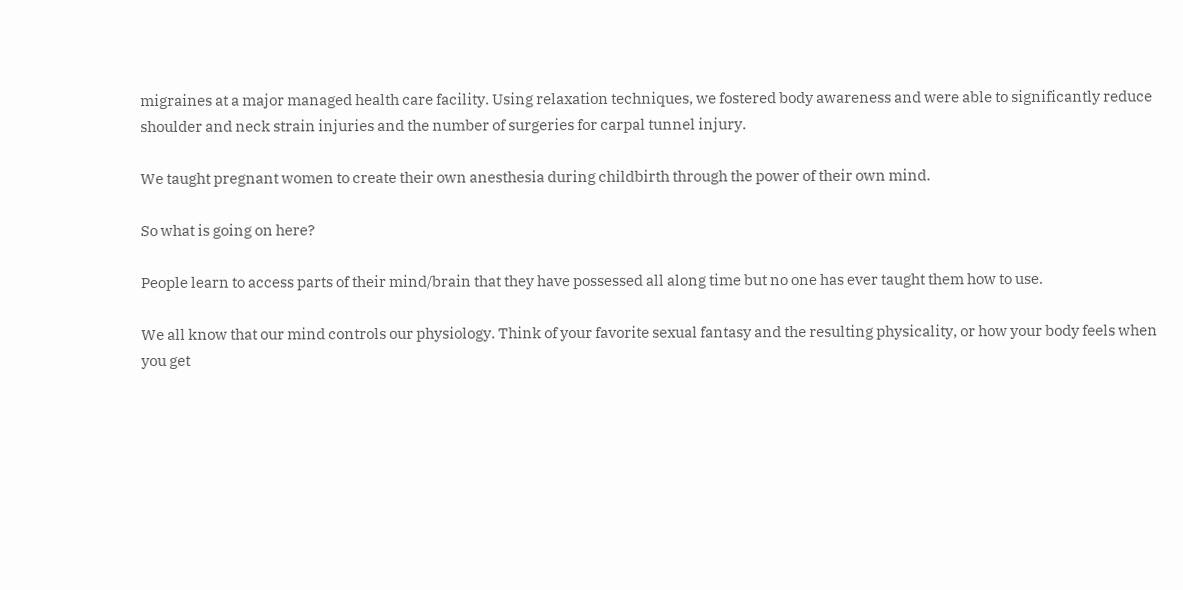migraines at a major managed health care facility. Using relaxation techniques, we fostered body awareness and were able to significantly reduce shoulder and neck strain injuries and the number of surgeries for carpal tunnel injury.

We taught pregnant women to create their own anesthesia during childbirth through the power of their own mind.

So what is going on here?

People learn to access parts of their mind/brain that they have possessed all along time but no one has ever taught them how to use.

We all know that our mind controls our physiology. Think of your favorite sexual fantasy and the resulting physicality, or how your body feels when you get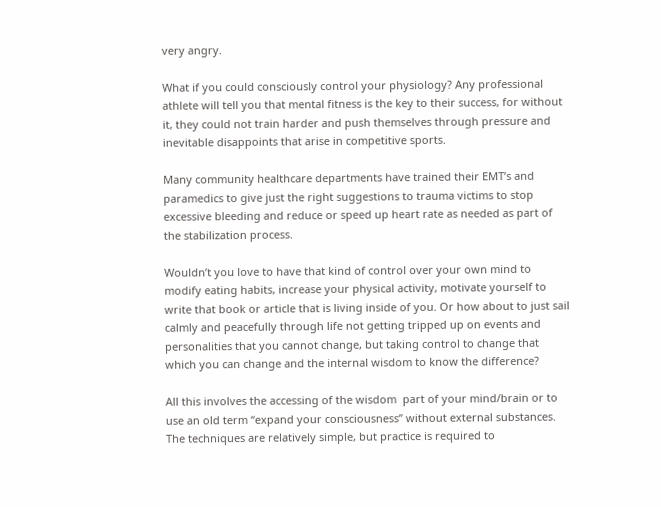very angry.

What if you could consciously control your physiology? Any professional athlete will tell you that mental fitness is the key to their success, for without it, they could not train harder and push themselves through pressure and inevitable disappoints that arise in competitive sports.

Many community healthcare departments have trained their EMT’s and paramedics to give just the right suggestions to trauma victims to stop excessive bleeding and reduce or speed up heart rate as needed as part of the stabilization process.

Wouldn’t you love to have that kind of control over your own mind to modify eating habits, increase your physical activity, motivate yourself to write that book or article that is living inside of you. Or how about to just sail calmly and peacefully through life not getting tripped up on events and personalities that you cannot change, but taking control to change that which you can change and the internal wisdom to know the difference?

All this involves the accessing of the wisdom  part of your mind/brain or to use an old term “expand your consciousness” without external substances. The techniques are relatively simple, but practice is required to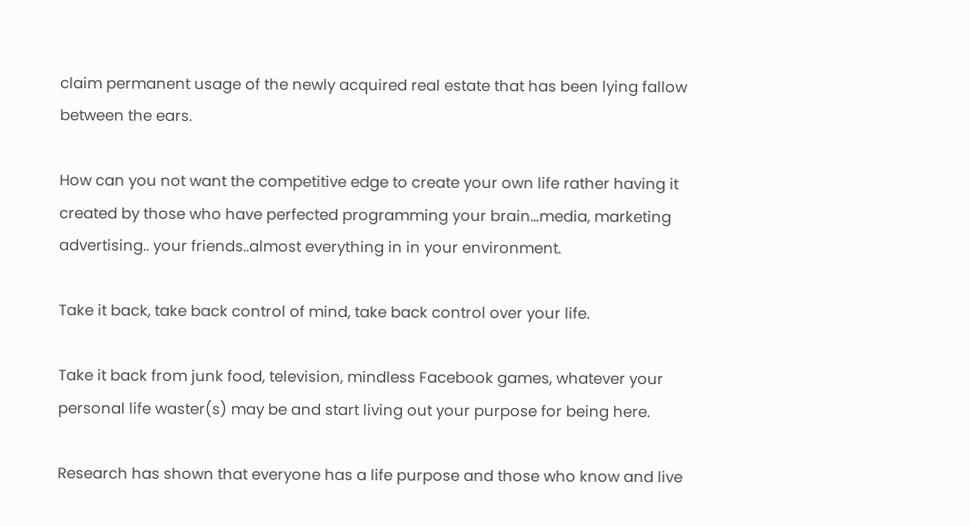claim permanent usage of the newly acquired real estate that has been lying fallow between the ears.

How can you not want the competitive edge to create your own life rather having it created by those who have perfected programming your brain…media, marketing advertising.. your friends..almost everything in in your environment.

Take it back, take back control of mind, take back control over your life.

Take it back from junk food, television, mindless Facebook games, whatever your personal life waster(s) may be and start living out your purpose for being here.

Research has shown that everyone has a life purpose and those who know and live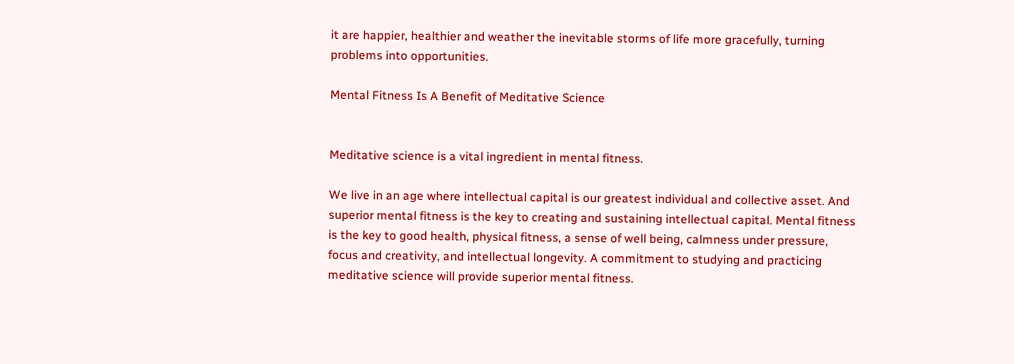it are happier, healthier and weather the inevitable storms of life more gracefully, turning problems into opportunities.

Mental Fitness Is A Benefit of Meditative Science


Meditative science is a vital ingredient in mental fitness.

We live in an age where intellectual capital is our greatest individual and collective asset. And superior mental fitness is the key to creating and sustaining intellectual capital. Mental fitness is the key to good health, physical fitness, a sense of well being, calmness under pressure, focus and creativity, and intellectual longevity. A commitment to studying and practicing meditative science will provide superior mental fitness.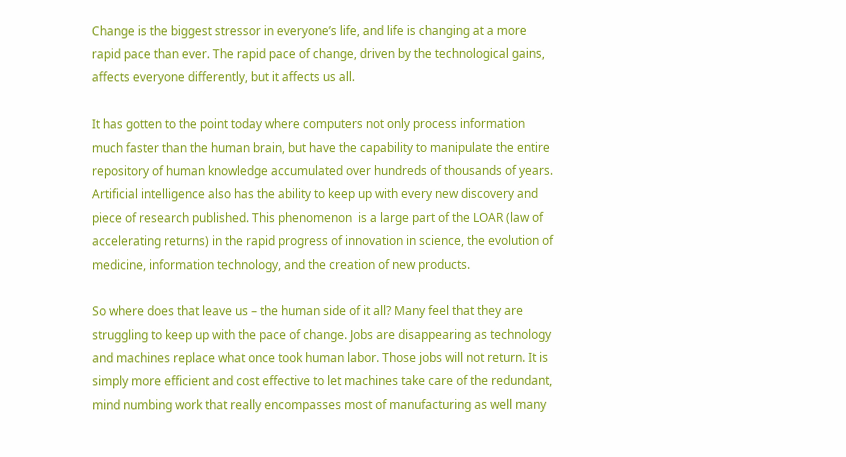Change is the biggest stressor in everyone’s life, and life is changing at a more rapid pace than ever. The rapid pace of change, driven by the technological gains, affects everyone differently, but it affects us all.

It has gotten to the point today where computers not only process information much faster than the human brain, but have the capability to manipulate the entire repository of human knowledge accumulated over hundreds of thousands of years. Artificial intelligence also has the ability to keep up with every new discovery and piece of research published. This phenomenon  is a large part of the LOAR (law of accelerating returns) in the rapid progress of innovation in science, the evolution of medicine, information technology, and the creation of new products.

So where does that leave us – the human side of it all? Many feel that they are struggling to keep up with the pace of change. Jobs are disappearing as technology and machines replace what once took human labor. Those jobs will not return. It is simply more efficient and cost effective to let machines take care of the redundant, mind numbing work that really encompasses most of manufacturing as well many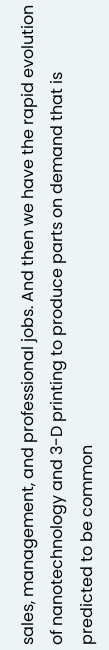sales, management, and professional jobs. And then we have the rapid evolution of nanotechnology and 3-D printing to produce parts on demand that is predicted to be common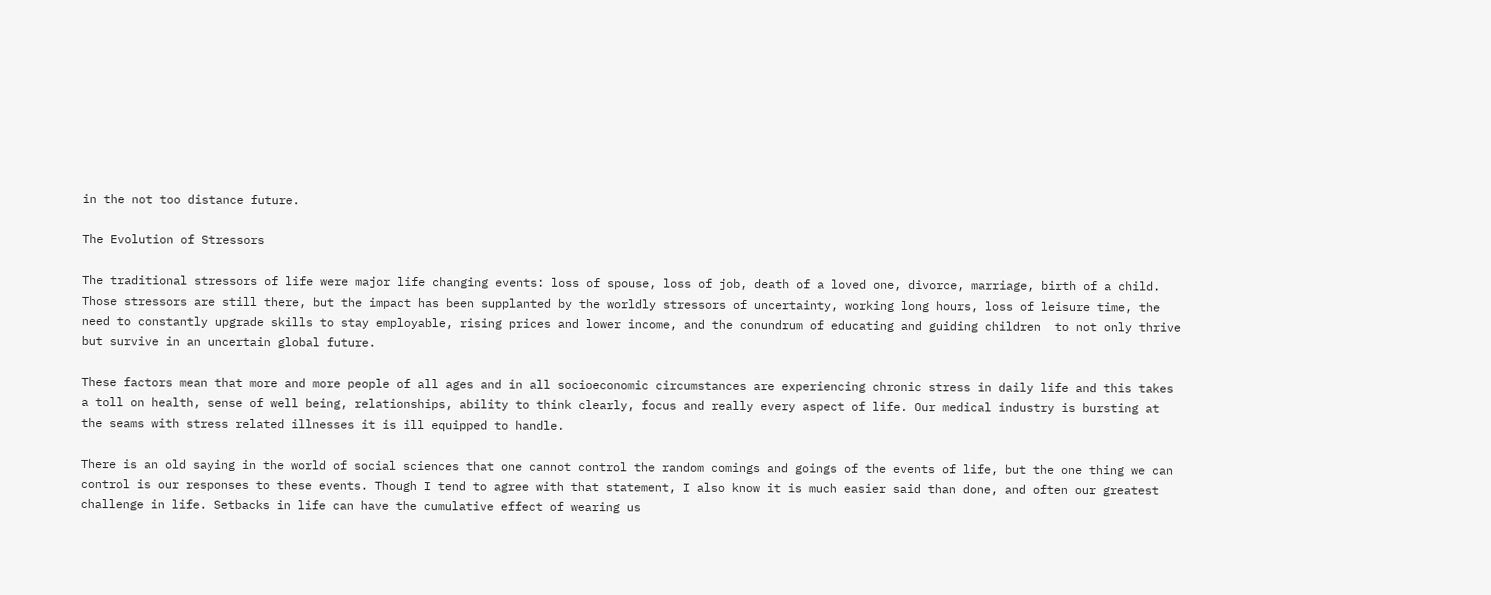in the not too distance future.

The Evolution of Stressors

The traditional stressors of life were major life changing events: loss of spouse, loss of job, death of a loved one, divorce, marriage, birth of a child. Those stressors are still there, but the impact has been supplanted by the worldly stressors of uncertainty, working long hours, loss of leisure time, the need to constantly upgrade skills to stay employable, rising prices and lower income, and the conundrum of educating and guiding children  to not only thrive but survive in an uncertain global future.

These factors mean that more and more people of all ages and in all socioeconomic circumstances are experiencing chronic stress in daily life and this takes a toll on health, sense of well being, relationships, ability to think clearly, focus and really every aspect of life. Our medical industry is bursting at the seams with stress related illnesses it is ill equipped to handle.

There is an old saying in the world of social sciences that one cannot control the random comings and goings of the events of life, but the one thing we can control is our responses to these events. Though I tend to agree with that statement, I also know it is much easier said than done, and often our greatest challenge in life. Setbacks in life can have the cumulative effect of wearing us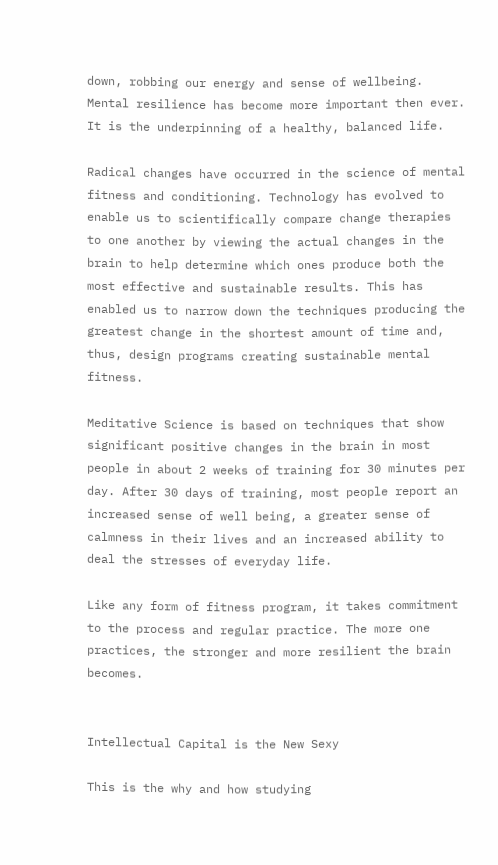down, robbing our energy and sense of wellbeing. Mental resilience has become more important then ever. It is the underpinning of a healthy, balanced life.

Radical changes have occurred in the science of mental fitness and conditioning. Technology has evolved to enable us to scientifically compare change therapies to one another by viewing the actual changes in the brain to help determine which ones produce both the most effective and sustainable results. This has enabled us to narrow down the techniques producing the greatest change in the shortest amount of time and, thus, design programs creating sustainable mental fitness.

Meditative Science is based on techniques that show significant positive changes in the brain in most people in about 2 weeks of training for 30 minutes per day. After 30 days of training, most people report an increased sense of well being, a greater sense of calmness in their lives and an increased ability to deal the stresses of everyday life.

Like any form of fitness program, it takes commitment to the process and regular practice. The more one practices, the stronger and more resilient the brain becomes.


Intellectual Capital is the New Sexy

This is the why and how studying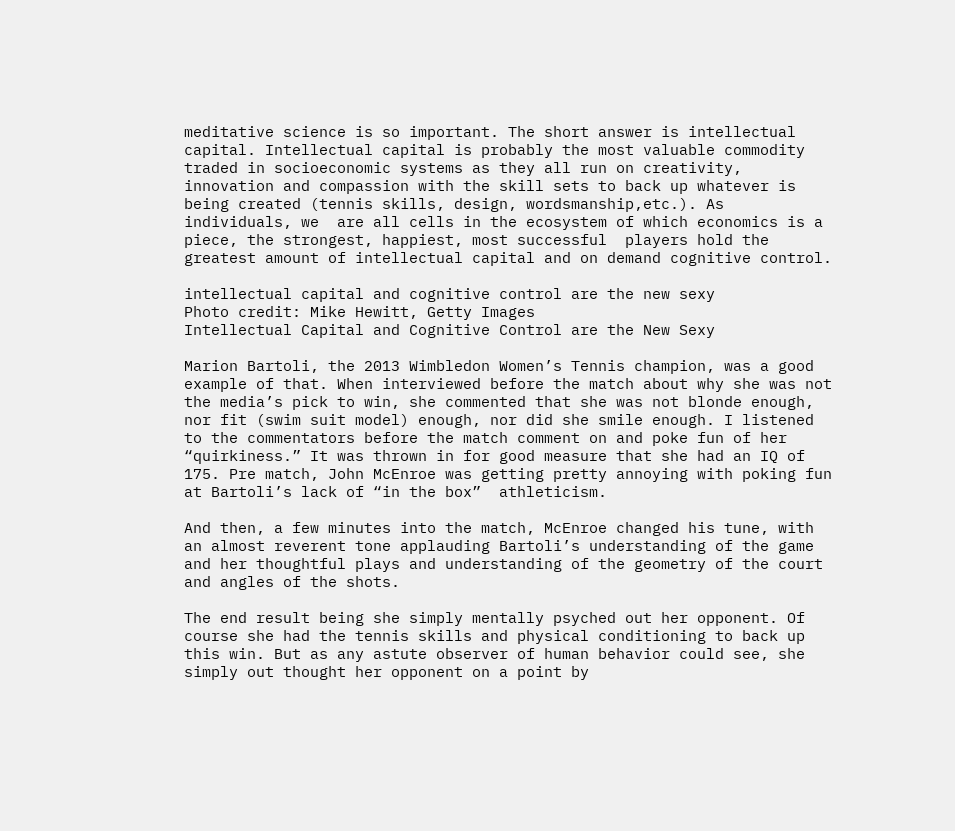meditative science is so important. The short answer is intellectual capital. Intellectual capital is probably the most valuable commodity traded in socioeconomic systems as they all run on creativity, innovation and compassion with the skill sets to back up whatever is being created (tennis skills, design, wordsmanship,etc.). As individuals, we  are all cells in the ecosystem of which economics is a piece, the strongest, happiest, most successful  players hold the greatest amount of intellectual capital and on demand cognitive control.

intellectual capital and cognitive control are the new sexy
Photo credit: Mike Hewitt, Getty Images
Intellectual Capital and Cognitive Control are the New Sexy

Marion Bartoli, the 2013 Wimbledon Women’s Tennis champion, was a good example of that. When interviewed before the match about why she was not the media’s pick to win, she commented that she was not blonde enough, nor fit (swim suit model) enough, nor did she smile enough. I listened to the commentators before the match comment on and poke fun of her “quirkiness.” It was thrown in for good measure that she had an IQ of 175. Pre match, John McEnroe was getting pretty annoying with poking fun at Bartoli’s lack of “in the box”  athleticism.

And then, a few minutes into the match, McEnroe changed his tune, with an almost reverent tone applauding Bartoli’s understanding of the game and her thoughtful plays and understanding of the geometry of the court and angles of the shots.

The end result being she simply mentally psyched out her opponent. Of course she had the tennis skills and physical conditioning to back up this win. But as any astute observer of human behavior could see, she simply out thought her opponent on a point by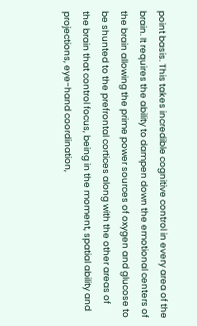point basis. This takes incredible cognitive control in every area of the brain. It requires the ability to dampen down the emotional centers of the brain allowing the prime power sources of oxygen and glucose to be shunted to the prefrontal cortices along with the other areas of the brain that control focus, being in the moment, spatial ability and projections, eye-hand coordination,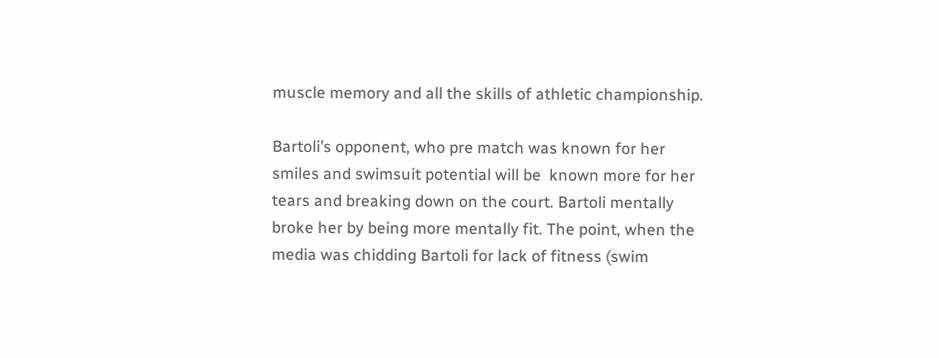muscle memory and all the skills of athletic championship.

Bartoli’s opponent, who pre match was known for her smiles and swimsuit potential will be  known more for her tears and breaking down on the court. Bartoli mentally broke her by being more mentally fit. The point, when the media was chidding Bartoli for lack of fitness (swim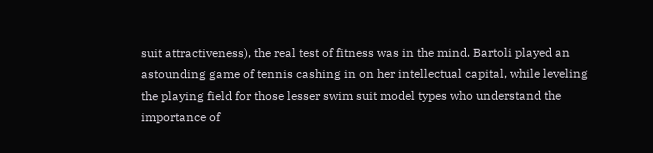suit attractiveness), the real test of fitness was in the mind. Bartoli played an astounding game of tennis cashing in on her intellectual capital, while leveling the playing field for those lesser swim suit model types who understand the importance of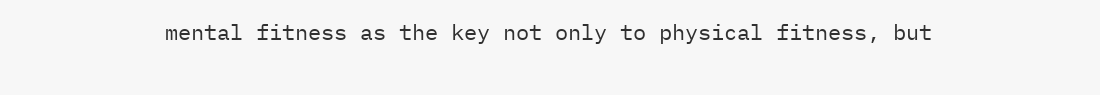mental fitness as the key not only to physical fitness, but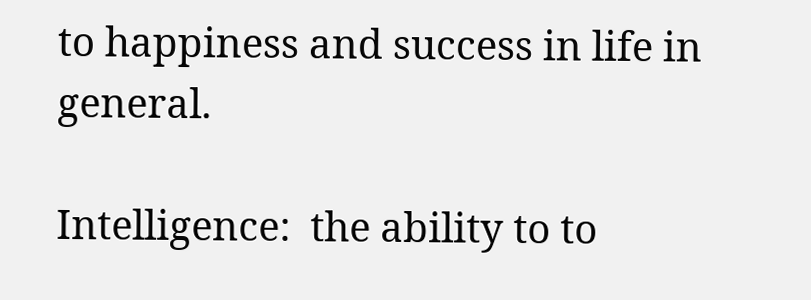to happiness and success in life in general.

Intelligence:  the ability to to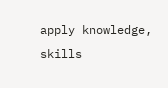apply knowledge, skills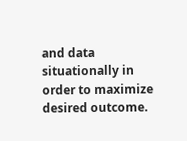and data situationally in order to maximize desired outcome.